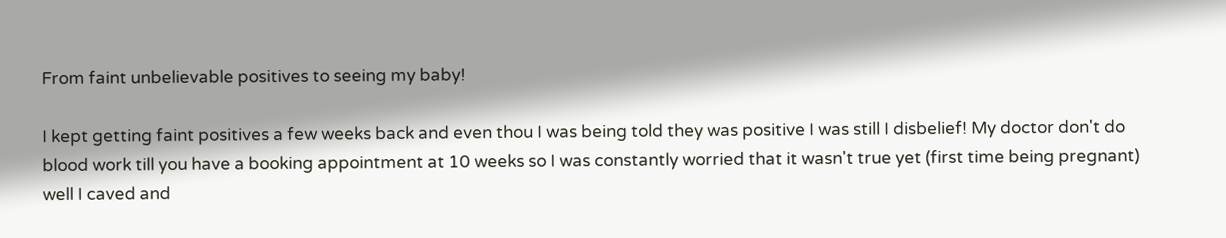From faint unbelievable positives to seeing my baby!

I kept getting faint positives a few weeks back and even thou I was being told they was positive I was still I disbelief! My doctor don't do blood work till you have a booking appointment at 10 weeks so I was constantly worried that it wasn't true yet (first time being pregnant) well I caved and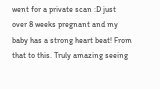went for a private scan :D just over 8 weeks pregnant and my baby has a strong heart beat! From that to this. Truly amazing seeing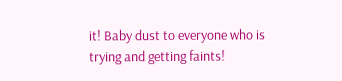it! Baby dust to everyone who is trying and getting faints!